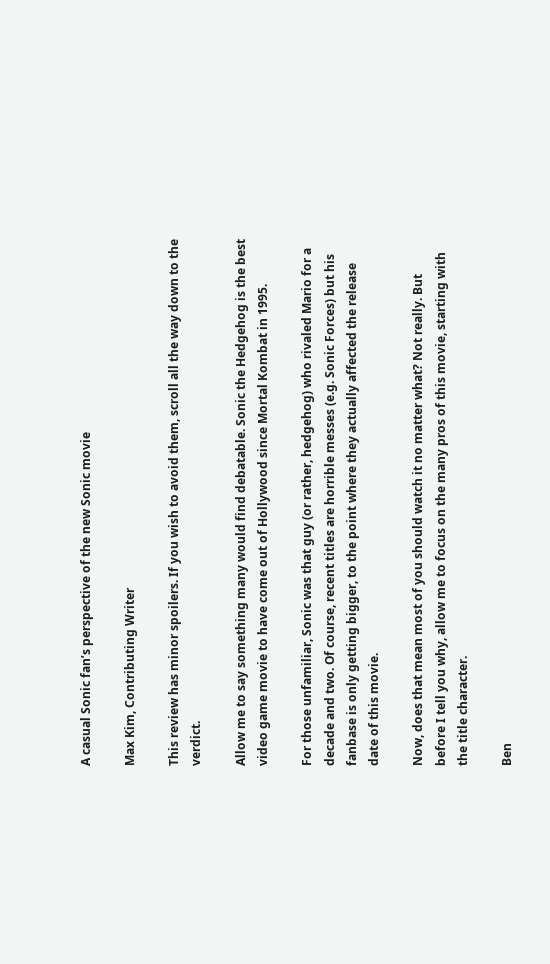A casual Sonic fan’s perspective of the new Sonic movie

Max Kim, Contributing Writer

This review has minor spoilers. If you wish to avoid them, scroll all the way down to the verdict.

Allow me to say something many would find debatable. Sonic the Hedgehog is the best video game movie to have come out of Hollywood since Mortal Kombat in 1995.

For those unfamiliar, Sonic was that guy (or rather, hedgehog) who rivaled Mario for a decade and two. Of course, recent titles are horrible messes (e.g. Sonic Forces) but his fanbase is only getting bigger, to the point where they actually affected the release date of this movie.

Now, does that mean most of you should watch it no matter what? Not really. But before I tell you why, allow me to focus on the many pros of this movie, starting with the title character.

Ben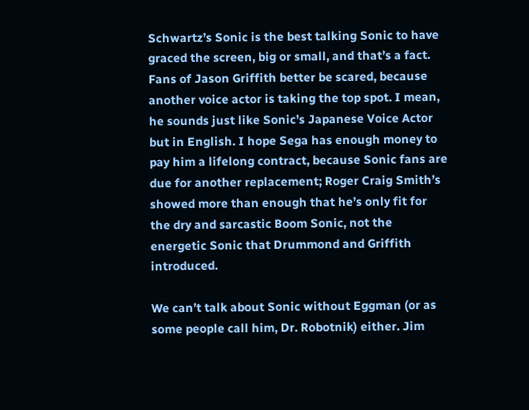Schwartz’s Sonic is the best talking Sonic to have graced the screen, big or small, and that’s a fact. Fans of Jason Griffith better be scared, because another voice actor is taking the top spot. I mean, he sounds just like Sonic’s Japanese Voice Actor but in English. I hope Sega has enough money to pay him a lifelong contract, because Sonic fans are due for another replacement; Roger Craig Smith’s showed more than enough that he’s only fit for the dry and sarcastic Boom Sonic, not the energetic Sonic that Drummond and Griffith introduced.

We can’t talk about Sonic without Eggman (or as some people call him, Dr. Robotnik) either. Jim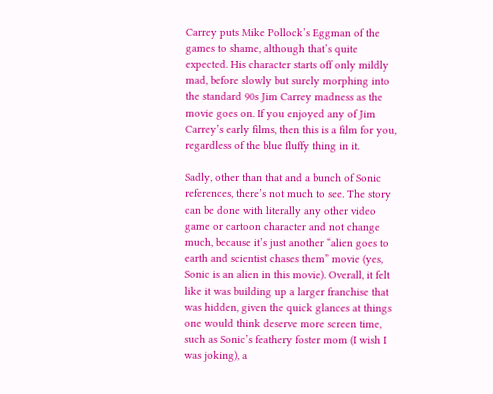Carrey puts Mike Pollock’s Eggman of the games to shame, although that’s quite expected. His character starts off only mildly mad, before slowly but surely morphing into the standard 90s Jim Carrey madness as the movie goes on. If you enjoyed any of Jim Carrey’s early films, then this is a film for you, regardless of the blue fluffy thing in it.

Sadly, other than that and a bunch of Sonic references, there’s not much to see. The story can be done with literally any other video game or cartoon character and not change much, because it’s just another “alien goes to earth and scientist chases them” movie (yes, Sonic is an alien in this movie). Overall, it felt like it was building up a larger franchise that was hidden, given the quick glances at things one would think deserve more screen time, such as Sonic’s feathery foster mom (I wish I was joking), a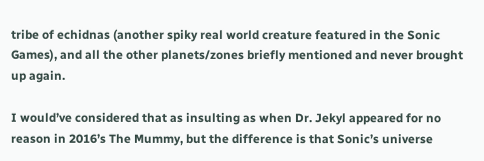tribe of echidnas (another spiky real world creature featured in the Sonic Games), and all the other planets/zones briefly mentioned and never brought up again.

I would’ve considered that as insulting as when Dr. Jekyl appeared for no reason in 2016’s The Mummy, but the difference is that Sonic’s universe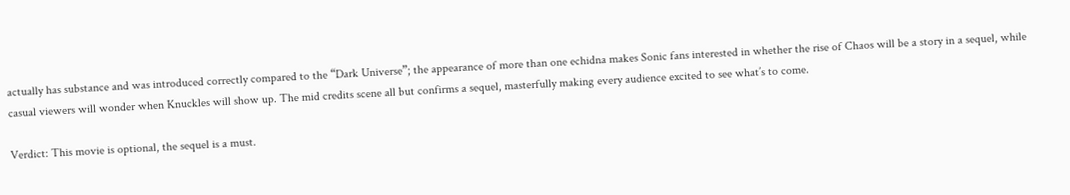actually has substance and was introduced correctly compared to the “Dark Universe”; the appearance of more than one echidna makes Sonic fans interested in whether the rise of Chaos will be a story in a sequel, while casual viewers will wonder when Knuckles will show up. The mid credits scene all but confirms a sequel, masterfully making every audience excited to see what’s to come.

Verdict: This movie is optional, the sequel is a must.